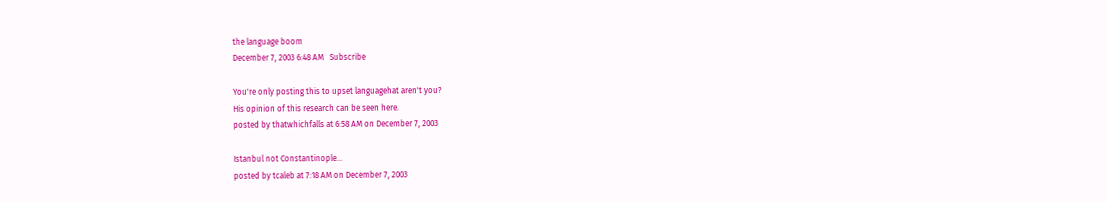the language boom
December 7, 2003 6:48 AM   Subscribe

You're only posting this to upset languagehat aren't you?
His opinion of this research can be seen here.
posted by thatwhichfalls at 6:58 AM on December 7, 2003

Istanbul not Constantinople...
posted by tcaleb at 7:18 AM on December 7, 2003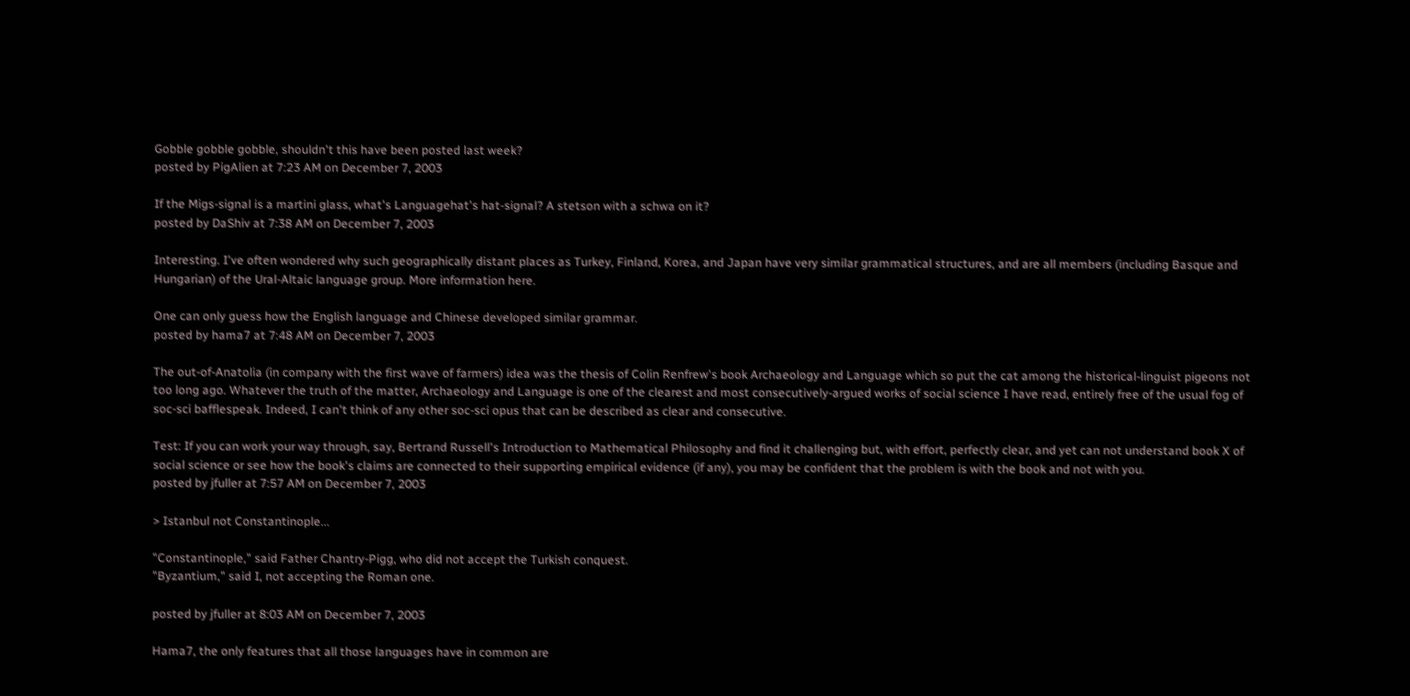Gobble gobble gobble, shouldn't this have been posted last week?
posted by PigAlien at 7:23 AM on December 7, 2003

If the Migs-signal is a martini glass, what's Languagehat's hat-signal? A stetson with a schwa on it?
posted by DaShiv at 7:38 AM on December 7, 2003

Interesting. I've often wondered why such geographically distant places as Turkey, Finland, Korea, and Japan have very similar grammatical structures, and are all members (including Basque and Hungarian) of the Ural-Altaic language group. More information here.

One can only guess how the English language and Chinese developed similar grammar.
posted by hama7 at 7:48 AM on December 7, 2003

The out-of-Anatolia (in company with the first wave of farmers) idea was the thesis of Colin Renfrew's book Archaeology and Language which so put the cat among the historical-linguist pigeons not too long ago. Whatever the truth of the matter, Archaeology and Language is one of the clearest and most consecutively-argued works of social science I have read, entirely free of the usual fog of soc-sci bafflespeak. Indeed, I can't think of any other soc-sci opus that can be described as clear and consecutive.

Test: If you can work your way through, say, Bertrand Russell's Introduction to Mathematical Philosophy and find it challenging but, with effort, perfectly clear, and yet can not understand book X of social science or see how the book's claims are connected to their supporting empirical evidence (if any), you may be confident that the problem is with the book and not with you.
posted by jfuller at 7:57 AM on December 7, 2003

> Istanbul not Constantinople...

"Constantinople," said Father Chantry-Pigg, who did not accept the Turkish conquest.
"Byzantium," said I, not accepting the Roman one.

posted by jfuller at 8:03 AM on December 7, 2003

Hama7, the only features that all those languages have in common are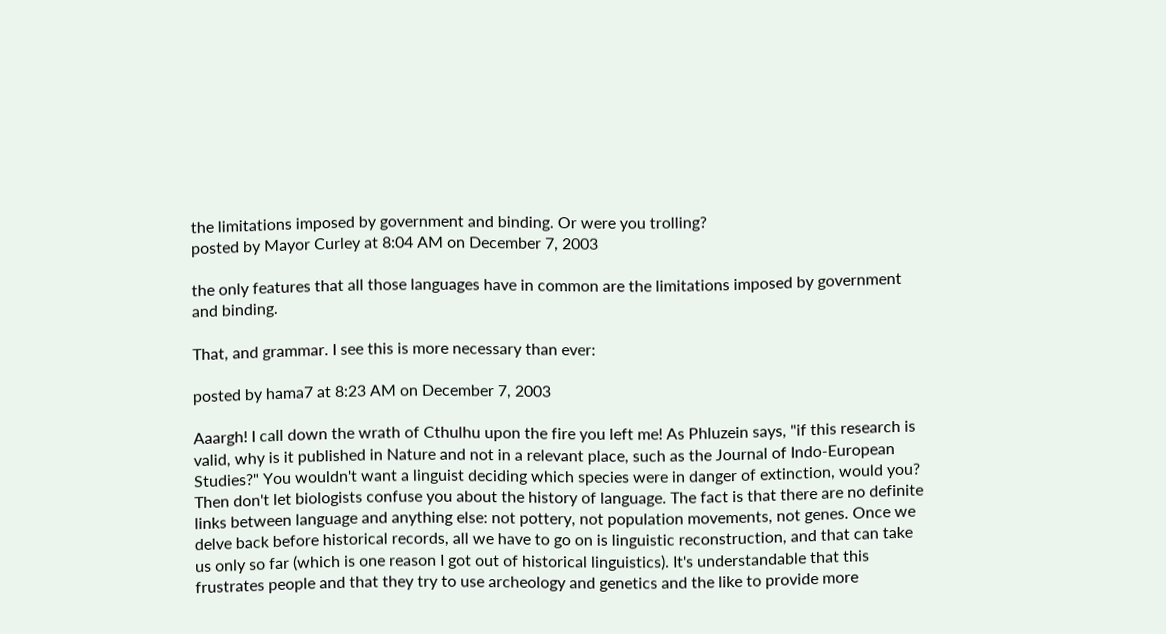the limitations imposed by government and binding. Or were you trolling?
posted by Mayor Curley at 8:04 AM on December 7, 2003

the only features that all those languages have in common are the limitations imposed by government and binding.

That, and grammar. I see this is more necessary than ever:

posted by hama7 at 8:23 AM on December 7, 2003

Aaargh! I call down the wrath of Cthulhu upon the fire you left me! As Phluzein says, "if this research is valid, why is it published in Nature and not in a relevant place, such as the Journal of Indo-European Studies?" You wouldn't want a linguist deciding which species were in danger of extinction, would you? Then don't let biologists confuse you about the history of language. The fact is that there are no definite links between language and anything else: not pottery, not population movements, not genes. Once we delve back before historical records, all we have to go on is linguistic reconstruction, and that can take us only so far (which is one reason I got out of historical linguistics). It's understandable that this frustrates people and that they try to use archeology and genetics and the like to provide more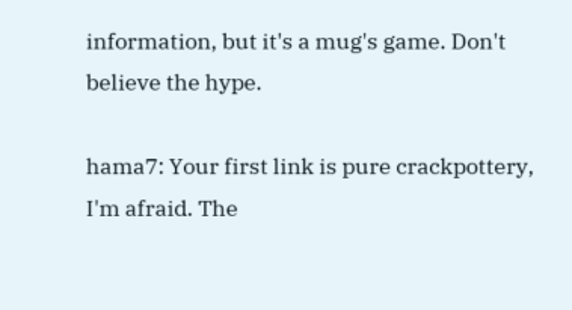information, but it's a mug's game. Don't believe the hype.

hama7: Your first link is pure crackpottery, I'm afraid. The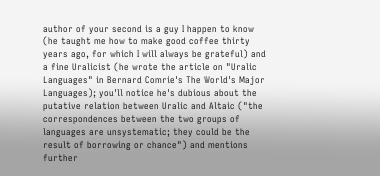author of your second is a guy I happen to know (he taught me how to make good coffee thirty years ago, for which I will always be grateful) and a fine Uralicist (he wrote the article on "Uralic Languages" in Bernard Comrie's The World's Major Languages); you'll notice he's dubious about the putative relation between Uralic and Altaic ("the correspondences between the two groups of languages are unsystematic; they could be the result of borrowing or chance") and mentions further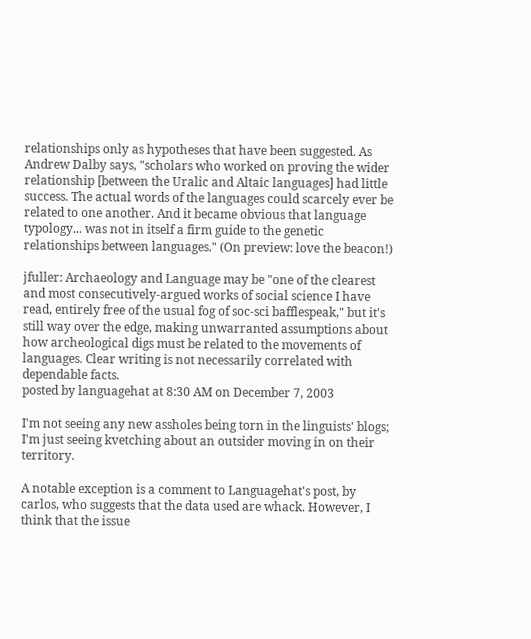relationships only as hypotheses that have been suggested. As Andrew Dalby says, "scholars who worked on proving the wider relationship [between the Uralic and Altaic languages] had little success. The actual words of the languages could scarcely ever be related to one another. And it became obvious that language typology... was not in itself a firm guide to the genetic relationships between languages." (On preview: love the beacon!)

jfuller: Archaeology and Language may be "one of the clearest and most consecutively-argued works of social science I have read, entirely free of the usual fog of soc-sci bafflespeak," but it's still way over the edge, making unwarranted assumptions about how archeological digs must be related to the movements of languages. Clear writing is not necessarily correlated with dependable facts.
posted by languagehat at 8:30 AM on December 7, 2003

I'm not seeing any new assholes being torn in the linguists' blogs; I'm just seeing kvetching about an outsider moving in on their territory.

A notable exception is a comment to Languagehat's post, by carlos, who suggests that the data used are whack. However, I think that the issue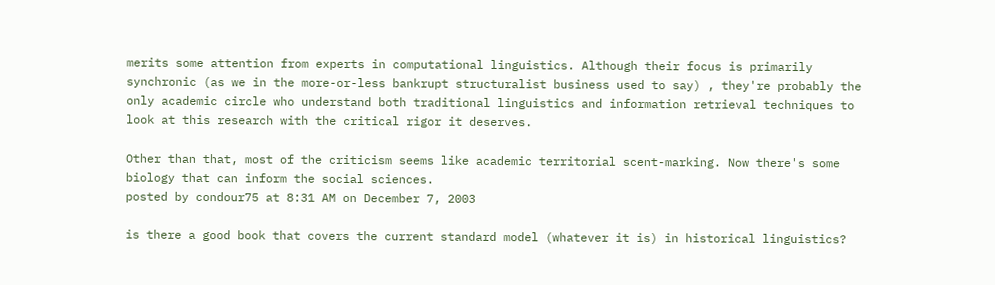merits some attention from experts in computational linguistics. Although their focus is primarily synchronic (as we in the more-or-less bankrupt structuralist business used to say) , they're probably the only academic circle who understand both traditional linguistics and information retrieval techniques to look at this research with the critical rigor it deserves.

Other than that, most of the criticism seems like academic territorial scent-marking. Now there's some biology that can inform the social sciences.
posted by condour75 at 8:31 AM on December 7, 2003

is there a good book that covers the current standard model (whatever it is) in historical linguistics?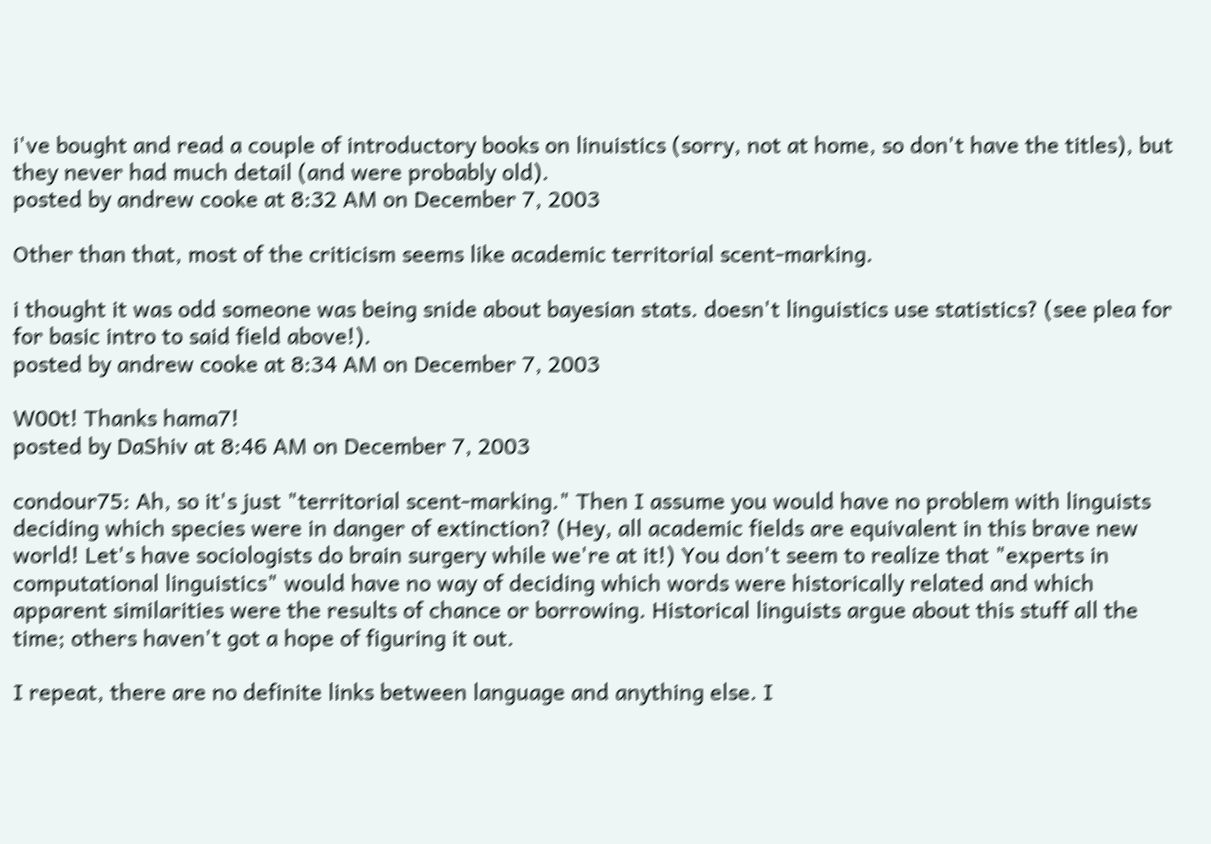i've bought and read a couple of introductory books on linuistics (sorry, not at home, so don't have the titles), but they never had much detail (and were probably old).
posted by andrew cooke at 8:32 AM on December 7, 2003

Other than that, most of the criticism seems like academic territorial scent-marking.

i thought it was odd someone was being snide about bayesian stats. doesn't linguistics use statistics? (see plea for for basic intro to said field above!).
posted by andrew cooke at 8:34 AM on December 7, 2003

W00t! Thanks hama7!
posted by DaShiv at 8:46 AM on December 7, 2003

condour75: Ah, so it's just "territorial scent-marking." Then I assume you would have no problem with linguists deciding which species were in danger of extinction? (Hey, all academic fields are equivalent in this brave new world! Let's have sociologists do brain surgery while we're at it!) You don't seem to realize that "experts in computational linguistics" would have no way of deciding which words were historically related and which apparent similarities were the results of chance or borrowing. Historical linguists argue about this stuff all the time; others haven't got a hope of figuring it out.

I repeat, there are no definite links between language and anything else. I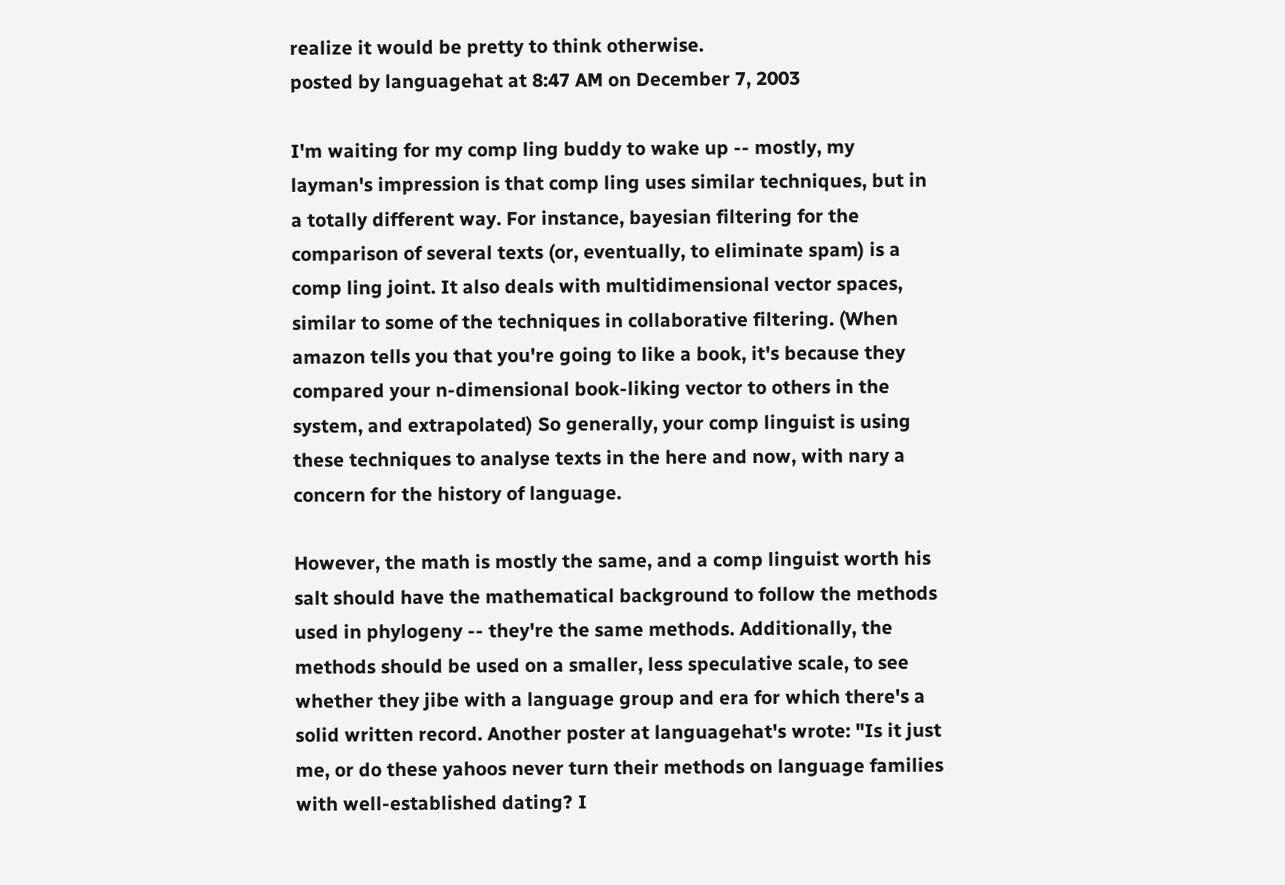realize it would be pretty to think otherwise.
posted by languagehat at 8:47 AM on December 7, 2003

I'm waiting for my comp ling buddy to wake up -- mostly, my layman's impression is that comp ling uses similar techniques, but in a totally different way. For instance, bayesian filtering for the comparison of several texts (or, eventually, to eliminate spam) is a comp ling joint. It also deals with multidimensional vector spaces, similar to some of the techniques in collaborative filtering. (When amazon tells you that you're going to like a book, it's because they compared your n-dimensional book-liking vector to others in the system, and extrapolated) So generally, your comp linguist is using these techniques to analyse texts in the here and now, with nary a concern for the history of language.

However, the math is mostly the same, and a comp linguist worth his salt should have the mathematical background to follow the methods used in phylogeny -- they're the same methods. Additionally, the methods should be used on a smaller, less speculative scale, to see whether they jibe with a language group and era for which there's a solid written record. Another poster at languagehat's wrote: "Is it just me, or do these yahoos never turn their methods on language families with well-established dating? I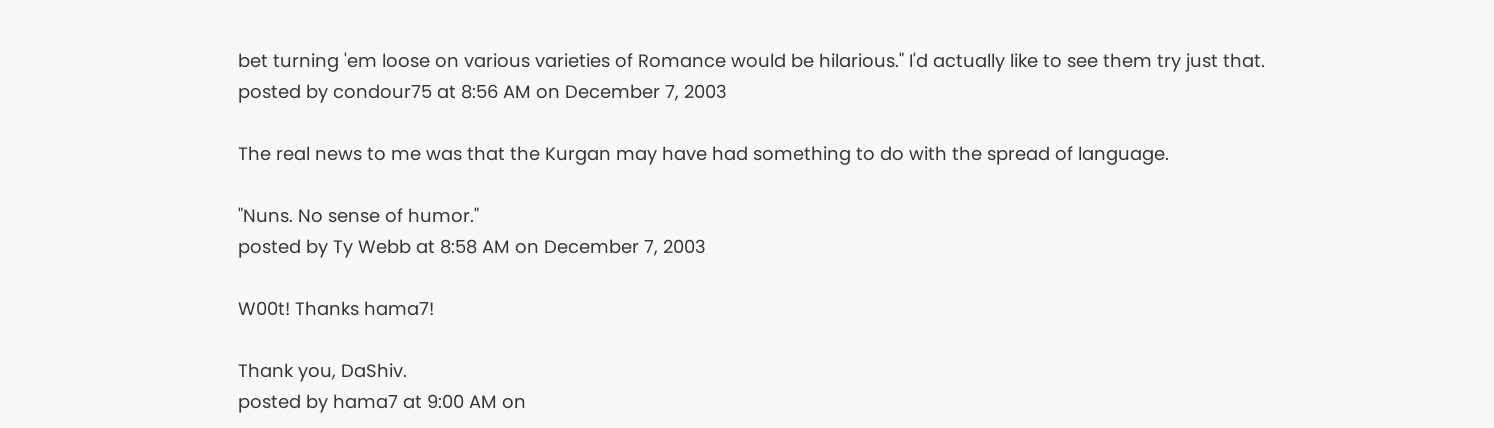bet turning 'em loose on various varieties of Romance would be hilarious." I'd actually like to see them try just that.
posted by condour75 at 8:56 AM on December 7, 2003

The real news to me was that the Kurgan may have had something to do with the spread of language.

"Nuns. No sense of humor."
posted by Ty Webb at 8:58 AM on December 7, 2003

W00t! Thanks hama7!

Thank you, DaShiv.
posted by hama7 at 9:00 AM on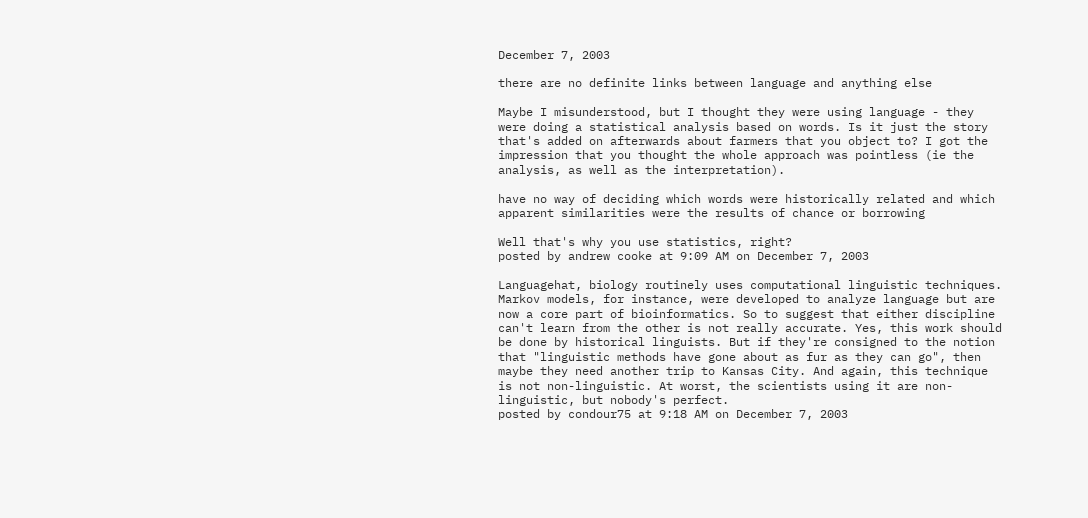December 7, 2003

there are no definite links between language and anything else

Maybe I misunderstood, but I thought they were using language - they were doing a statistical analysis based on words. Is it just the story that's added on afterwards about farmers that you object to? I got the impression that you thought the whole approach was pointless (ie the analysis, as well as the interpretation).

have no way of deciding which words were historically related and which apparent similarities were the results of chance or borrowing

Well that's why you use statistics, right?
posted by andrew cooke at 9:09 AM on December 7, 2003

Languagehat, biology routinely uses computational linguistic techniques. Markov models, for instance, were developed to analyze language but are now a core part of bioinformatics. So to suggest that either discipline can't learn from the other is not really accurate. Yes, this work should be done by historical linguists. But if they're consigned to the notion that "linguistic methods have gone about as fur as they can go", then maybe they need another trip to Kansas City. And again, this technique is not non-linguistic. At worst, the scientists using it are non-linguistic, but nobody's perfect.
posted by condour75 at 9:18 AM on December 7, 2003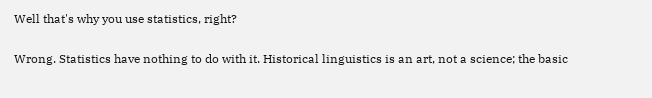Well that's why you use statistics, right?

Wrong. Statistics have nothing to do with it. Historical linguistics is an art, not a science; the basic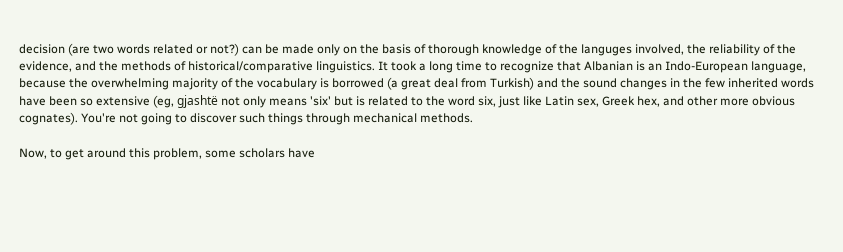decision (are two words related or not?) can be made only on the basis of thorough knowledge of the languges involved, the reliability of the evidence, and the methods of historical/comparative linguistics. It took a long time to recognize that Albanian is an Indo-European language, because the overwhelming majority of the vocabulary is borrowed (a great deal from Turkish) and the sound changes in the few inherited words have been so extensive (eg, gjashtë not only means 'six' but is related to the word six, just like Latin sex, Greek hex, and other more obvious cognates). You're not going to discover such things through mechanical methods.

Now, to get around this problem, some scholars have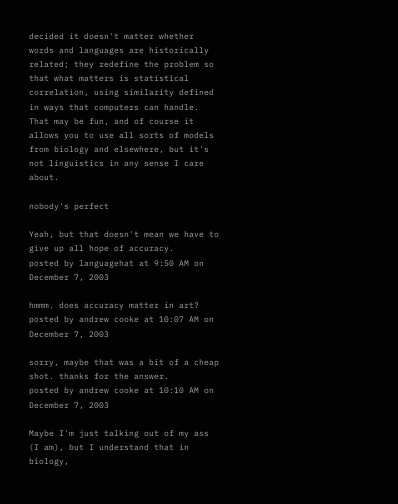decided it doesn't matter whether words and languages are historically related; they redefine the problem so that what matters is statistical correlation, using similarity defined in ways that computers can handle. That may be fun, and of course it allows you to use all sorts of models from biology and elsewhere, but it's not linguistics in any sense I care about.

nobody's perfect

Yeah, but that doesn't mean we have to give up all hope of accuracy.
posted by languagehat at 9:50 AM on December 7, 2003

hmmm. does accuracy matter in art?
posted by andrew cooke at 10:07 AM on December 7, 2003

sorry, maybe that was a bit of a cheap shot. thanks for the answer.
posted by andrew cooke at 10:10 AM on December 7, 2003

Maybe I'm just talking out of my ass (I am), but I understand that in biology,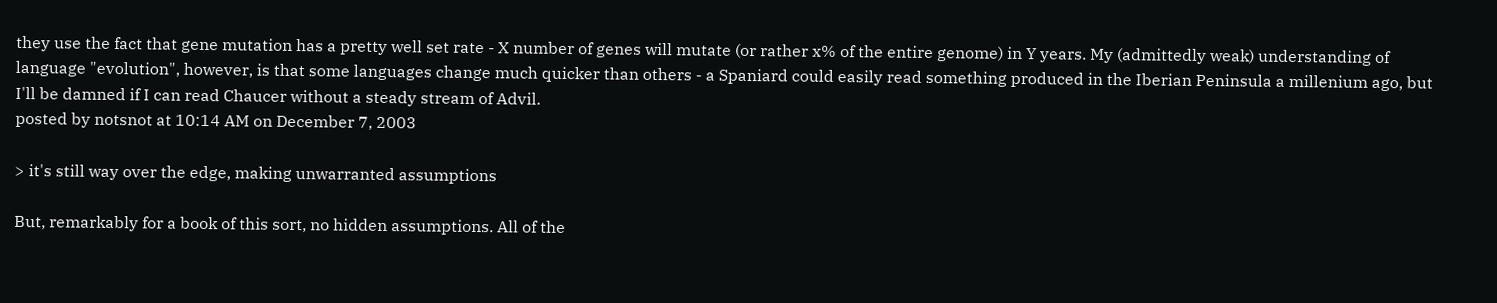they use the fact that gene mutation has a pretty well set rate - X number of genes will mutate (or rather x% of the entire genome) in Y years. My (admittedly weak) understanding of language "evolution", however, is that some languages change much quicker than others - a Spaniard could easily read something produced in the Iberian Peninsula a millenium ago, but I'll be damned if I can read Chaucer without a steady stream of Advil.
posted by notsnot at 10:14 AM on December 7, 2003

> it's still way over the edge, making unwarranted assumptions

But, remarkably for a book of this sort, no hidden assumptions. All of the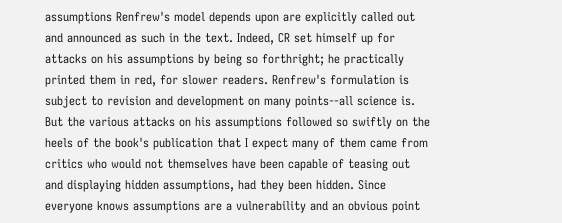assumptions Renfrew's model depends upon are explicitly called out and announced as such in the text. Indeed, CR set himself up for attacks on his assumptions by being so forthright; he practically printed them in red, for slower readers. Renfrew's formulation is subject to revision and development on many points--all science is. But the various attacks on his assumptions followed so swiftly on the heels of the book's publication that I expect many of them came from critics who would not themselves have been capable of teasing out and displaying hidden assumptions, had they been hidden. Since everyone knows assumptions are a vulnerability and an obvious point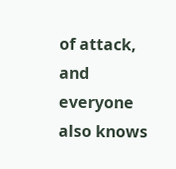of attack, and everyone also knows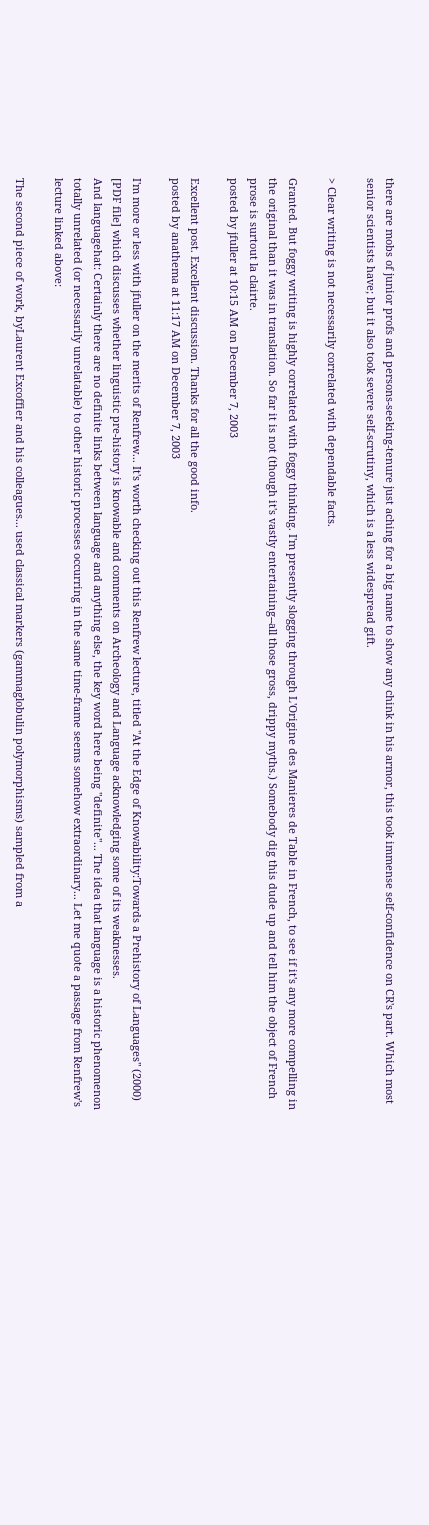there are mobs of junior profs and persons-seeking-tenure just aching for a big name to show any chink in his armor, this took immense self-confidence on CR's part. Which most senior scientists have; but it also took severe self-scrutiny, which is a less widespread gift.

> Clear writing is not necessarily correlated with dependable facts.

Granted. But foggy writing is highly correlated with foggy thinking. I'm presently slogging through L'Origine des Manieres de Table in French, to see if it's any more compelling in the original than it was in translation. So far it is not (though it's vastly entertaining--all those gross, drippy myths.) Somebody dig this dude up and tell him the object of French prose is surtout la clairte.
posted by jfuller at 10:15 AM on December 7, 2003

Excellent post. Excellent discussion. Thanks for all the good info.
posted by anathema at 11:17 AM on December 7, 2003

I'm more or less with jfuller on the merits of Renfrew... It's worth checking out this Renfrew lecture, titled "At the Edge of Knowability:Towards a Prehistory of Languages" (2000) [PDF file] which discusses whether linguistic pre-history is knowable and comments on Archeology and Language acknowledging some of its weaknesses.
And languagehat: Certainly there are no definite links between language and anything else, the key word here being "definite"... The idea that language is a historic phenomenon totally unrelated (or necessarily unrelatable) to other historic processes occurring in the same time-frame seems somehow extraordinary... Let me quote a passage from Renfrew's lecture linked above:

The second piece of work, byLaurent Excoffier and his colleagues... used classical markers (gammaglobulin polymorphisms) sampled from a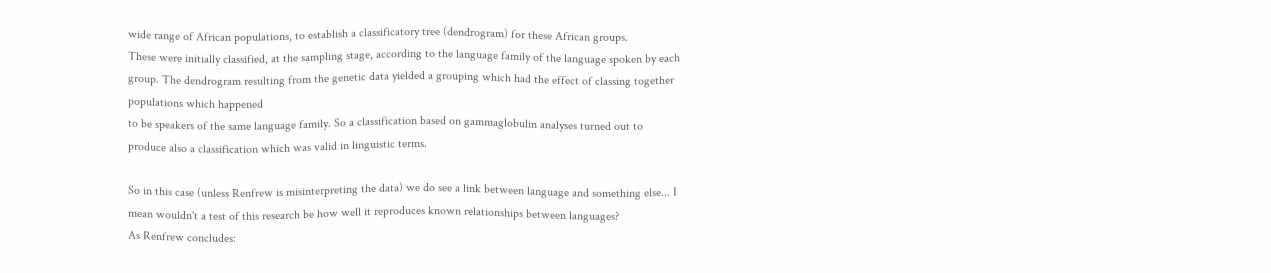wide range of African populations, to establish a classificatory tree (dendrogram) for these African groups.
These were initially classified, at the sampling stage, according to the language family of the language spoken by each group. The dendrogram resulting from the genetic data yielded a grouping which had the effect of classing together populations which happened
to be speakers of the same language family. So a classification based on gammaglobulin analyses turned out to produce also a classification which was valid in linguistic terms.

So in this case (unless Renfrew is misinterpreting the data) we do see a link between language and something else... I mean wouldn't a test of this research be how well it reproduces known relationships between languages?
As Renfrew concludes: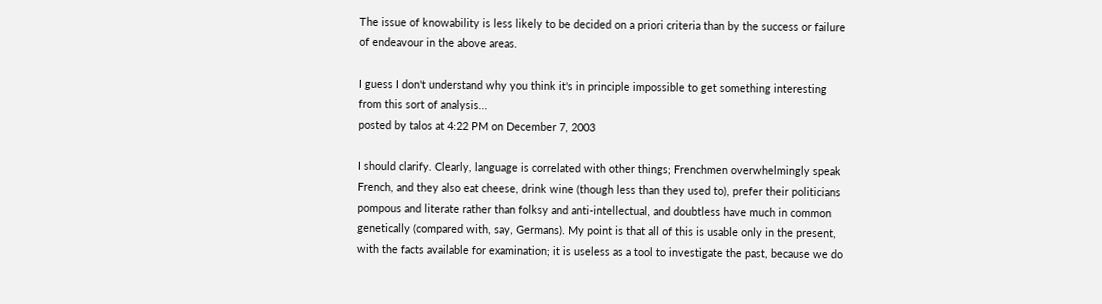The issue of knowability is less likely to be decided on a priori criteria than by the success or failure of endeavour in the above areas.

I guess I don't understand why you think it's in principle impossible to get something interesting from this sort of analysis...
posted by talos at 4:22 PM on December 7, 2003

I should clarify. Clearly, language is correlated with other things; Frenchmen overwhelmingly speak French, and they also eat cheese, drink wine (though less than they used to), prefer their politicians pompous and literate rather than folksy and anti-intellectual, and doubtless have much in common genetically (compared with, say, Germans). My point is that all of this is usable only in the present, with the facts available for examination; it is useless as a tool to investigate the past, because we do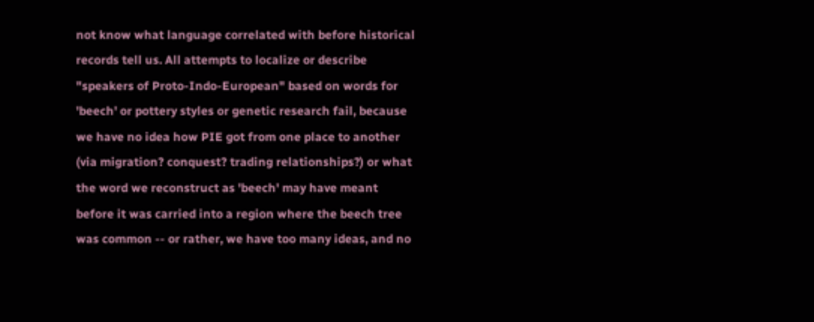not know what language correlated with before historical records tell us. All attempts to localize or describe "speakers of Proto-Indo-European" based on words for 'beech' or pottery styles or genetic research fail, because we have no idea how PIE got from one place to another (via migration? conquest? trading relationships?) or what the word we reconstruct as 'beech' may have meant before it was carried into a region where the beech tree was common -- or rather, we have too many ideas, and no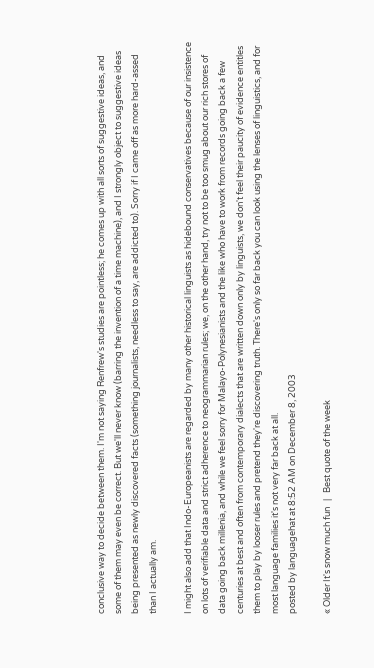conclusive way to decide between them. I'm not saying Renfrew's studies are pointless; he comes up with all sorts of suggestive ideas, and some of them may even be correct. But we'll never know (barring the invention of a time machine), and I strongly object to suggestive ideas being presented as newly discovered facts (something journalists, needless to say, are addicted to). Sorry if I came off as more hard-assed than I actually am.

I might also add that Indo-Europeanists are regarded by many other historical linguists as hidebound conservatives because of our insistence on lots of verifiable data and strict adherence to neogrammarian rules; we, on the other hand, try not to be too smug about our rich stores of data going back millenia, and while we feel sorry for Malayo-Polynesianists and the like who have to work from records going back a few centuries at best and often from contemporary dialects that are written down only by linguists, we don't feel their paucity of evidence entitles them to play by looser rules and pretend they're discovering truth. There's only so far back you can look using the lenses of linguistics, and for most language families it's not very far back at all.
posted by languagehat at 8:52 AM on December 8, 2003

« Older It's snow much fun   |   Best quote of the week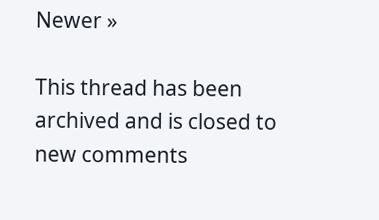Newer »

This thread has been archived and is closed to new comments